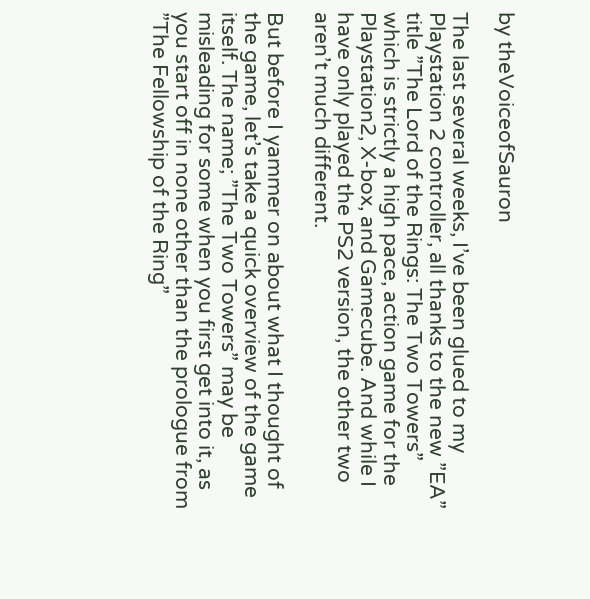by theVoiceofSauron

The last several weeks, I’ve been glued to my Playstation 2 controller, all thanks to the new ”EA” title ”The Lord of the Rings: The Two Towers” which is strictly a high pace, action game for the Playstation2, X-box, and Gamecube. And while I have only played the PS2 version, the other two aren’t much different.

But before I yammer on about what I thought of the game, let’s take a quick overview of the game itself. The name; ”The Two Towers” may be misleading for some when you first get into it, as you start off in none other than the prologue from ”The Fellowship of the Ring”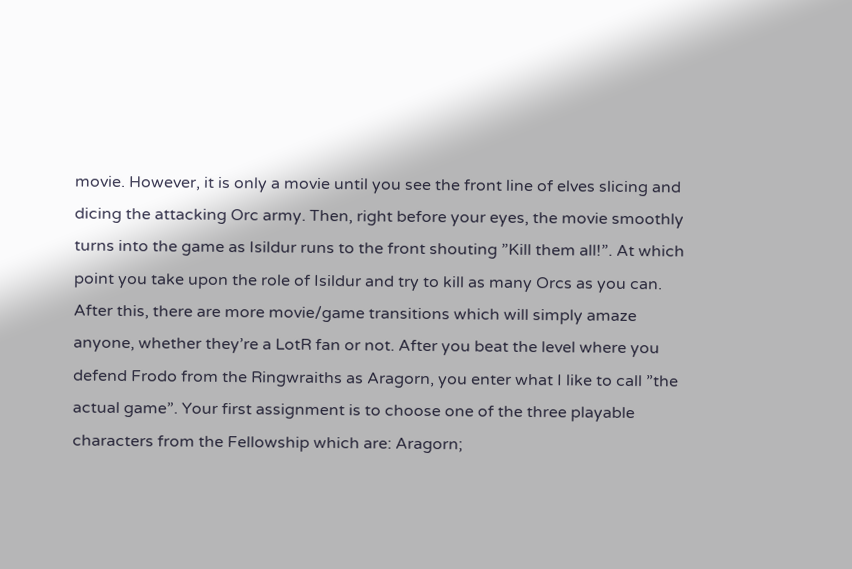movie. However, it is only a movie until you see the front line of elves slicing and dicing the attacking Orc army. Then, right before your eyes, the movie smoothly turns into the game as Isildur runs to the front shouting ”Kill them all!”. At which point you take upon the role of Isildur and try to kill as many Orcs as you can. After this, there are more movie/game transitions which will simply amaze anyone, whether they’re a LotR fan or not. After you beat the level where you defend Frodo from the Ringwraiths as Aragorn, you enter what I like to call ”the actual game”. Your first assignment is to choose one of the three playable characters from the Fellowship which are: Aragorn;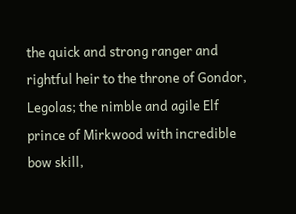the quick and strong ranger and rightful heir to the throne of Gondor, Legolas; the nimble and agile Elf prince of Mirkwood with incredible bow skill,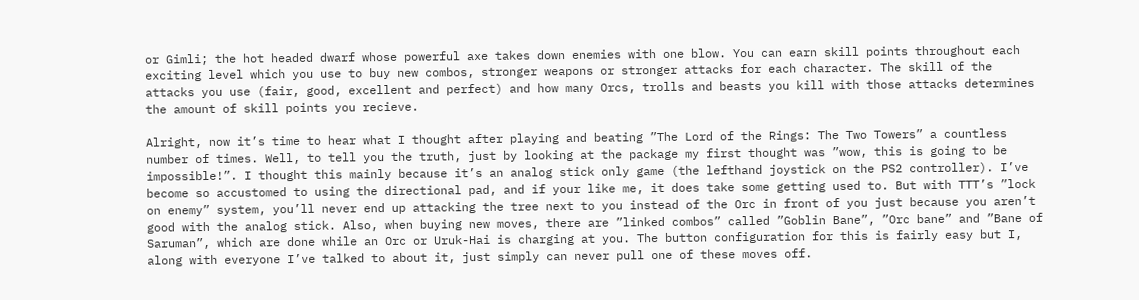or Gimli; the hot headed dwarf whose powerful axe takes down enemies with one blow. You can earn skill points throughout each exciting level which you use to buy new combos, stronger weapons or stronger attacks for each character. The skill of the attacks you use (fair, good, excellent and perfect) and how many Orcs, trolls and beasts you kill with those attacks determines the amount of skill points you recieve.

Alright, now it’s time to hear what I thought after playing and beating ”The Lord of the Rings: The Two Towers” a countless number of times. Well, to tell you the truth, just by looking at the package my first thought was ”wow, this is going to be impossible!”. I thought this mainly because it’s an analog stick only game (the lefthand joystick on the PS2 controller). I’ve become so accustomed to using the directional pad, and if your like me, it does take some getting used to. But with TTT’s ”lock on enemy” system, you’ll never end up attacking the tree next to you instead of the Orc in front of you just because you aren’t good with the analog stick. Also, when buying new moves, there are ”linked combos” called ”Goblin Bane”, ”Orc bane” and ”Bane of Saruman”, which are done while an Orc or Uruk-Hai is charging at you. The button configuration for this is fairly easy but I, along with everyone I’ve talked to about it, just simply can never pull one of these moves off.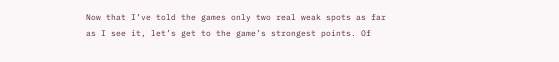Now that I’ve told the games only two real weak spots as far as I see it, let’s get to the game’s strongest points. Of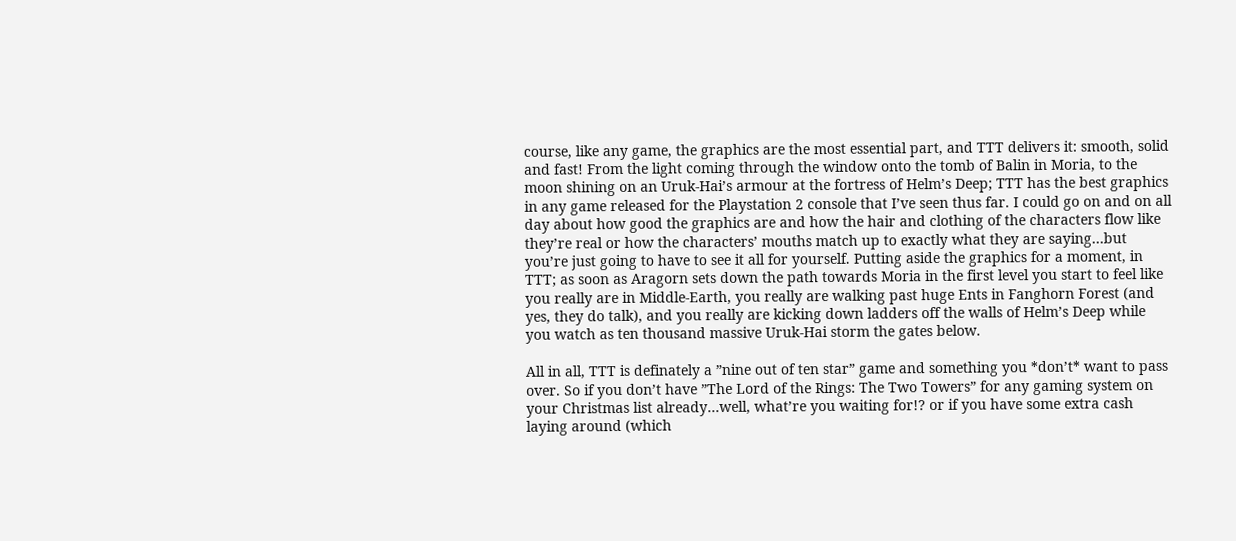course, like any game, the graphics are the most essential part, and TTT delivers it: smooth, solid and fast! From the light coming through the window onto the tomb of Balin in Moria, to the moon shining on an Uruk-Hai’s armour at the fortress of Helm’s Deep; TTT has the best graphics in any game released for the Playstation 2 console that I’ve seen thus far. I could go on and on all day about how good the graphics are and how the hair and clothing of the characters flow like they’re real or how the characters’ mouths match up to exactly what they are saying…but you’re just going to have to see it all for yourself. Putting aside the graphics for a moment, in TTT; as soon as Aragorn sets down the path towards Moria in the first level you start to feel like you really are in Middle-Earth, you really are walking past huge Ents in Fanghorn Forest (and yes, they do talk), and you really are kicking down ladders off the walls of Helm’s Deep while you watch as ten thousand massive Uruk-Hai storm the gates below.

All in all, TTT is definately a ”nine out of ten star” game and something you *don’t* want to pass over. So if you don’t have ”The Lord of the Rings: The Two Towers” for any gaming system on your Christmas list already…well, what’re you waiting for!? or if you have some extra cash laying around (which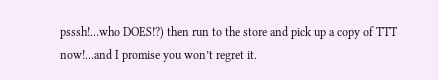psssh!…who DOES!?) then run to the store and pick up a copy of TTT now!…and I promise you won’t regret it.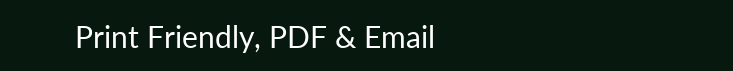Print Friendly, PDF & Email